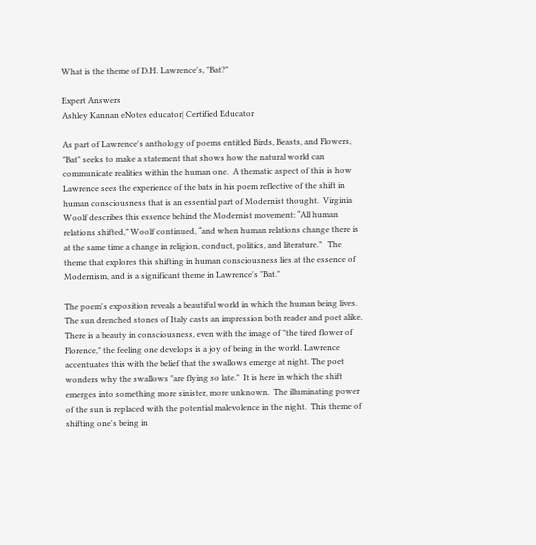What is the theme of D.H. Lawrence's, "Bat?"

Expert Answers
Ashley Kannan eNotes educator| Certified Educator

As part of Lawrence's anthology of poems entitled Birds, Beasts, and Flowers, "Bat" seeks to make a statement that shows how the natural world can communicate realities within the human one.  A thematic aspect of this is how Lawrence sees the experience of the bats in his poem reflective of the shift in human consciousness that is an essential part of Modernist thought.  Virginia Woolf describes this essence behind the Modernist movement: “All human relations shifted,” Woolf continued, “and when human relations change there is at the same time a change in religion, conduct, politics, and literature.”   The theme that explores this shifting in human consciousness lies at the essence of Modernism, and is a significant theme in Lawrence's "Bat."

The poem's exposition reveals a beautiful world in which the human being lives. The sun drenched stones of Italy casts an impression both reader and poet alike.  There is a beauty in consciousness, even with the image of "the tired flower of Florence," the feeling one develops is a joy of being in the world. Lawrence accentuates this with the belief that the swallows emerge at night. The poet wonders why the swallows "are flying so late."  It is here in which the shift emerges into something more sinister, more unknown.  The illuminating power of the sun is replaced with the potential malevolence in the night.  This theme of shifting one's being in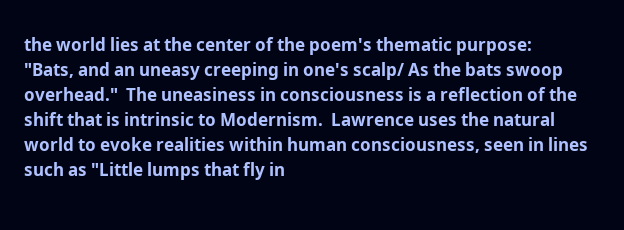the world lies at the center of the poem's thematic purpose:  "Bats, and an uneasy creeping in one's scalp/ As the bats swoop overhead."  The uneasiness in consciousness is a reflection of the shift that is intrinsic to Modernism.  Lawrence uses the natural world to evoke realities within human consciousness, seen in lines such as "Little lumps that fly in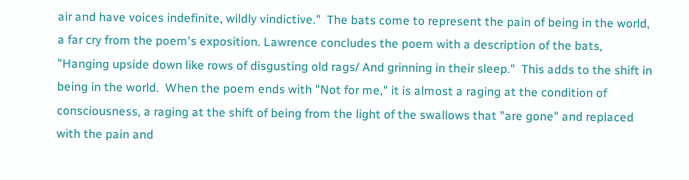air and have voices indefinite, wildly vindictive."  The bats come to represent the pain of being in the world, a far cry from the poem's exposition. Lawrence concludes the poem with a description of the bats, "Hanging upside down like rows of disgusting old rags/ And grinning in their sleep."  This adds to the shift in being in the world.  When the poem ends with "Not for me," it is almost a raging at the condition of consciousness, a raging at the shift of being from the light of the swallows that "are gone" and replaced with the pain and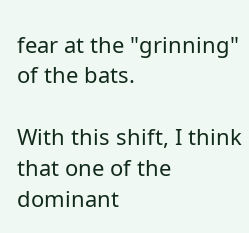fear at the "grinning" of the bats.

With this shift, I think that one of the dominant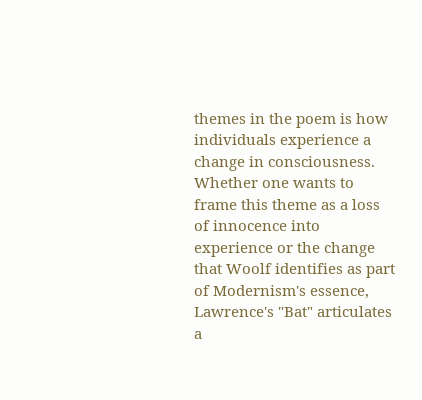themes in the poem is how individuals experience a change in consciousness.  Whether one wants to frame this theme as a loss of innocence into experience or the change that Woolf identifies as part of Modernism's essence, Lawrence's "Bat" articulates a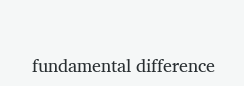fundamental difference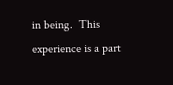in being.  This experience is a part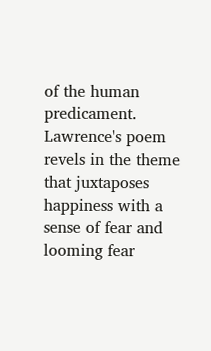of the human predicament.  Lawrence's poem revels in the theme that juxtaposes happiness with a sense of fear and looming fear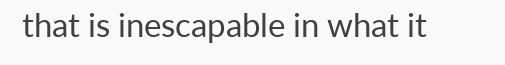that is inescapable in what it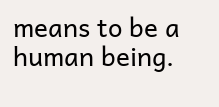means to be a human being.